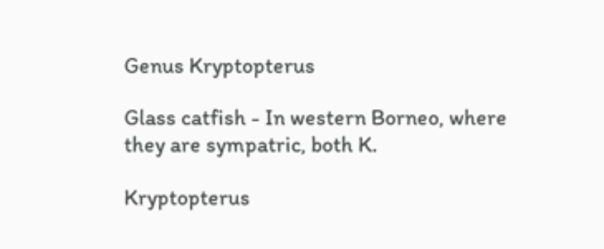Genus Kryptopterus

Glass catfish - In western Borneo, where they are sympatric, both K.

Kryptopterus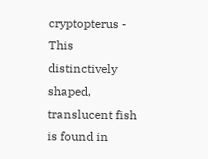cryptopterus - This distinctively shaped, translucent fish is found in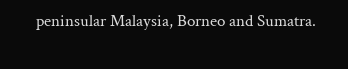peninsular Malaysia, Borneo and Sumatra.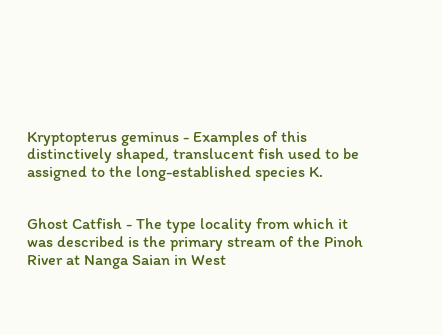Kryptopterus geminus - Examples of this distinctively shaped, translucent fish used to be assigned to the long-established species K.


Ghost Catfish - The type locality from which it was described is the primary stream of the Pinoh River at Nanga Saian in West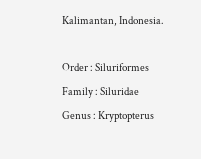Kalimantan, Indonesia.

Order : Siluriformes
Family : Siluridae
Genus : Kryptopterus